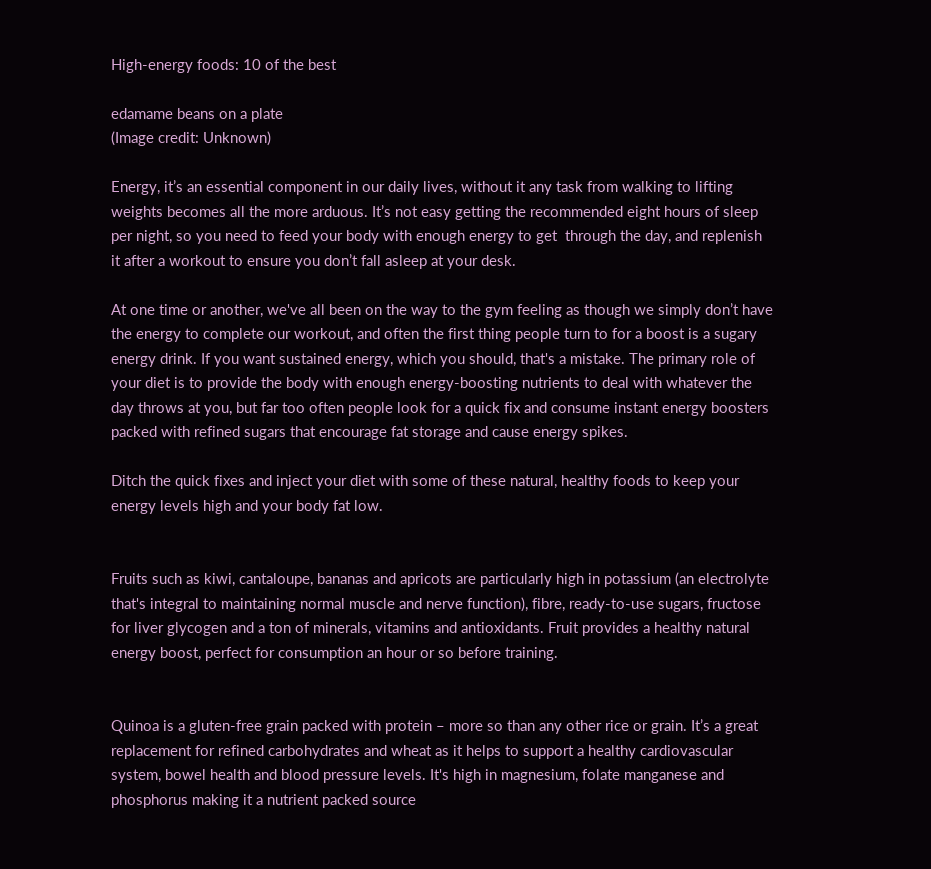High-energy foods: 10 of the best

edamame beans on a plate
(Image credit: Unknown)

Energy, it’s an essential component in our daily lives, without it any task from walking to lifting weights becomes all the more arduous. It’s not easy getting the recommended eight hours of sleep per night, so you need to feed your body with enough energy to get  through the day, and replenish it after a workout to ensure you don’t fall asleep at your desk.

At one time or another, we've all been on the way to the gym feeling as though we simply don’t have the energy to complete our workout, and often the first thing people turn to for a boost is a sugary energy drink. If you want sustained energy, which you should, that's a mistake. The primary role of your diet is to provide the body with enough energy-boosting nutrients to deal with whatever the day throws at you, but far too often people look for a quick fix and consume instant energy boosters packed with refined sugars that encourage fat storage and cause energy spikes.

Ditch the quick fixes and inject your diet with some of these natural, healthy foods to keep your energy levels high and your body fat low.


Fruits such as kiwi, cantaloupe, bananas and apricots are particularly high in potassium (an electrolyte that's integral to maintaining normal muscle and nerve function), fibre, ready-to-use sugars, fructose for liver glycogen and a ton of minerals, vitamins and antioxidants. Fruit provides a healthy natural energy boost, perfect for consumption an hour or so before training.


Quinoa is a gluten-free grain packed with protein – more so than any other rice or grain. It’s a great replacement for refined carbohydrates and wheat as it helps to support a healthy cardiovascular system, bowel health and blood pressure levels. It's high in magnesium, folate manganese and phosphorus making it a nutrient packed source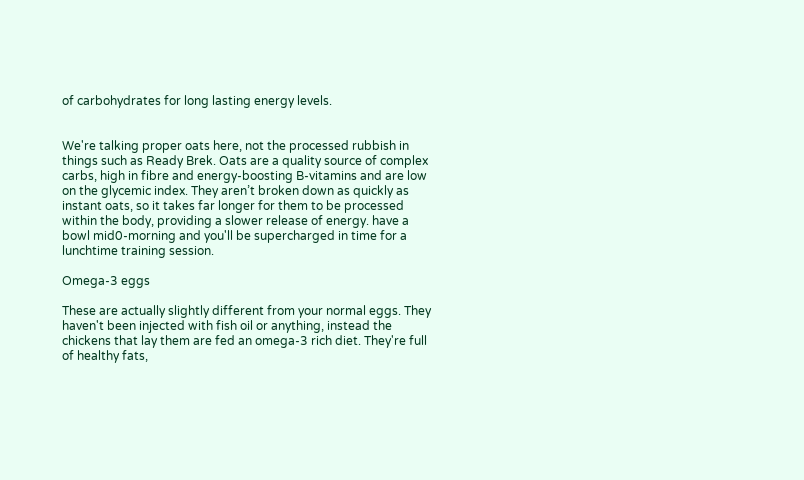of carbohydrates for long lasting energy levels.


We're talking proper oats here, not the processed rubbish in things such as Ready Brek. Oats are a quality source of complex carbs, high in fibre and energy-boosting B-vitamins and are low on the glycemic index. They aren’t broken down as quickly as instant oats, so it takes far longer for them to be processed within the body, providing a slower release of energy. have a bowl mid0-morning and you'll be supercharged in time for a lunchtime training session.

Omega-3 eggs

These are actually slightly different from your normal eggs. They haven't been injected with fish oil or anything, instead the chickens that lay them are fed an omega-3 rich diet. They're full of healthy fats,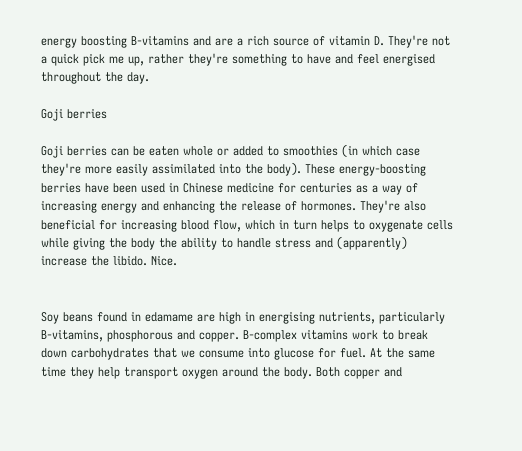energy boosting B-vitamins and are a rich source of vitamin D. They're not a quick pick me up, rather they're something to have and feel energised throughout the day.

Goji berries

Goji berries can be eaten whole or added to smoothies (in which case they're more easily assimilated into the body). These energy-boosting berries have been used in Chinese medicine for centuries as a way of increasing energy and enhancing the release of hormones. They're also beneficial for increasing blood flow, which in turn helps to oxygenate cells while giving the body the ability to handle stress and (apparently) increase the libido. Nice.


Soy beans found in edamame are high in energising nutrients, particularly B-vitamins, phosphorous and copper. B-complex vitamins work to break down carbohydrates that we consume into glucose for fuel. At the same time they help transport oxygen around the body. Both copper and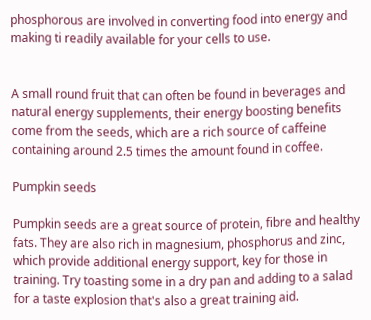phosphorous are involved in converting food into energy and making ti readily available for your cells to use.


A small round fruit that can often be found in beverages and natural energy supplements, their energy boosting benefits come from the seeds, which are a rich source of caffeine containing around 2.5 times the amount found in coffee.

Pumpkin seeds

Pumpkin seeds are a great source of protein, fibre and healthy fats. They are also rich in magnesium, phosphorus and zinc, which provide additional energy support, key for those in training. Try toasting some in a dry pan and adding to a salad for a taste explosion that's also a great training aid.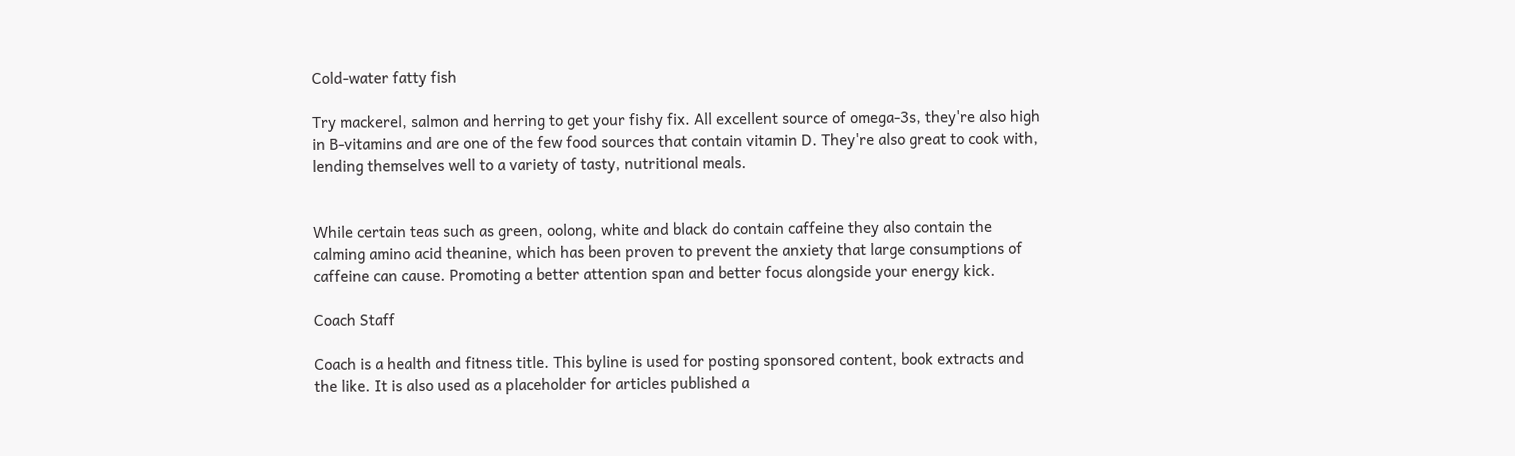Cold-water fatty fish

Try mackerel, salmon and herring to get your fishy fix. All excellent source of omega-3s, they're also high in B-vitamins and are one of the few food sources that contain vitamin D. They're also great to cook with, lending themselves well to a variety of tasty, nutritional meals.


While certain teas such as green, oolong, white and black do contain caffeine they also contain the calming amino acid theanine, which has been proven to prevent the anxiety that large consumptions of caffeine can cause. Promoting a better attention span and better focus alongside your energy kick.

Coach Staff

Coach is a health and fitness title. This byline is used for posting sponsored content, book extracts and the like. It is also used as a placeholder for articles published a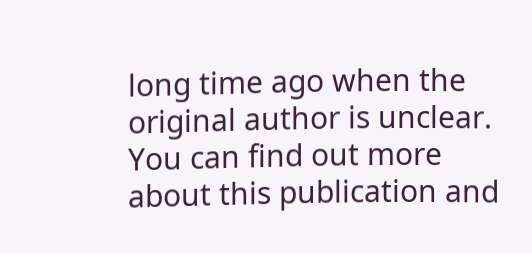long time ago when the original author is unclear. You can find out more about this publication and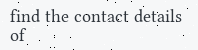find the contact details of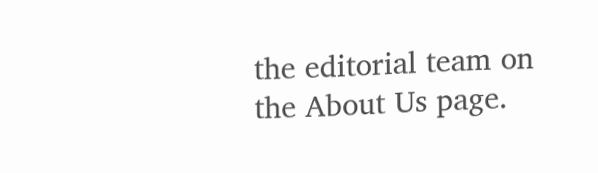the editorial team on the About Us page.